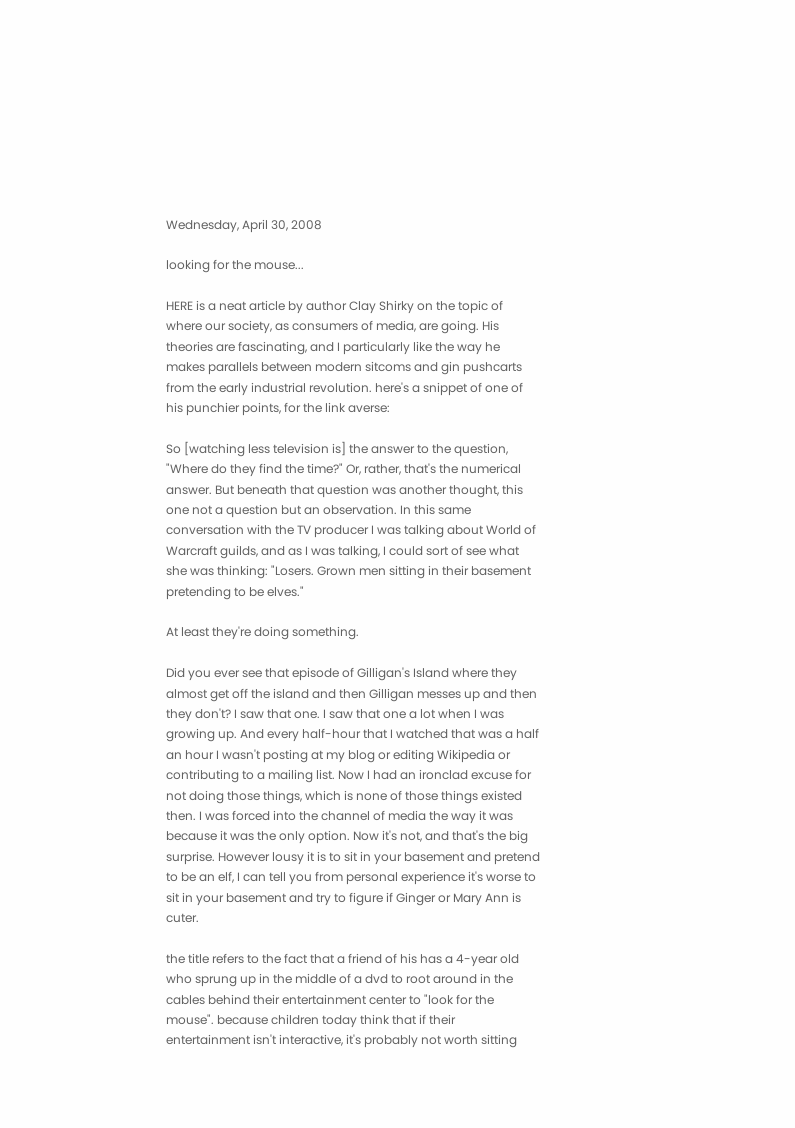Wednesday, April 30, 2008

looking for the mouse...

HERE is a neat article by author Clay Shirky on the topic of where our society, as consumers of media, are going. His theories are fascinating, and I particularly like the way he makes parallels between modern sitcoms and gin pushcarts from the early industrial revolution. here's a snippet of one of his punchier points, for the link averse:

So [watching less television is] the answer to the question, "Where do they find the time?" Or, rather, that's the numerical answer. But beneath that question was another thought, this one not a question but an observation. In this same conversation with the TV producer I was talking about World of Warcraft guilds, and as I was talking, I could sort of see what she was thinking: "Losers. Grown men sitting in their basement pretending to be elves."

At least they're doing something.

Did you ever see that episode of Gilligan's Island where they almost get off the island and then Gilligan messes up and then they don't? I saw that one. I saw that one a lot when I was growing up. And every half-hour that I watched that was a half an hour I wasn't posting at my blog or editing Wikipedia or contributing to a mailing list. Now I had an ironclad excuse for not doing those things, which is none of those things existed then. I was forced into the channel of media the way it was because it was the only option. Now it's not, and that's the big surprise. However lousy it is to sit in your basement and pretend to be an elf, I can tell you from personal experience it's worse to sit in your basement and try to figure if Ginger or Mary Ann is cuter.

the title refers to the fact that a friend of his has a 4-year old who sprung up in the middle of a dvd to root around in the cables behind their entertainment center to "look for the mouse". because children today think that if their entertainment isn't interactive, it's probably not worth sitting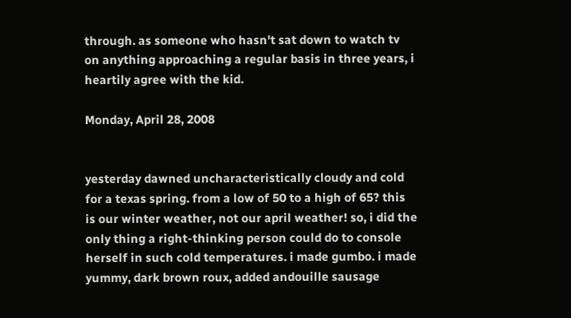through. as someone who hasn't sat down to watch tv on anything approaching a regular basis in three years, i heartily agree with the kid.

Monday, April 28, 2008


yesterday dawned uncharacteristically cloudy and cold for a texas spring. from a low of 50 to a high of 65? this is our winter weather, not our april weather! so, i did the only thing a right-thinking person could do to console herself in such cold temperatures. i made gumbo. i made yummy, dark brown roux, added andouille sausage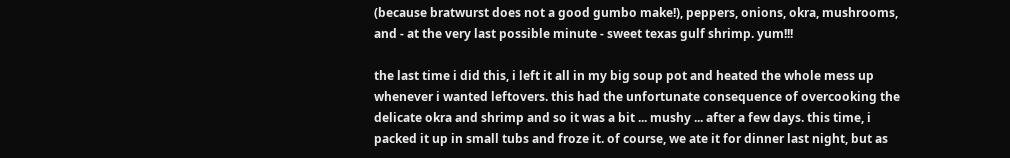(because bratwurst does not a good gumbo make!), peppers, onions, okra, mushrooms, and - at the very last possible minute - sweet texas gulf shrimp. yum!!!

the last time i did this, i left it all in my big soup pot and heated the whole mess up whenever i wanted leftovers. this had the unfortunate consequence of overcooking the delicate okra and shrimp and so it was a bit ... mushy ... after a few days. this time, i packed it up in small tubs and froze it. of course, we ate it for dinner last night, but as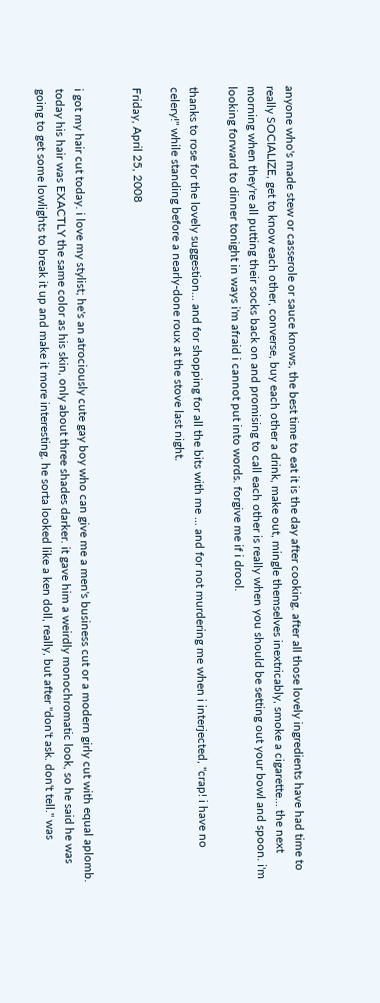anyone who's made stew or casserole or sauce knows, the best time to eat it is the day after cooking. after all those lovely ingredients have had time to really SOCIALIZE, get to know each other, converse, buy each other a drink, make out, mingle themselves inextricably, smoke a cigarette... the next morning when they're all putting their socks back on and promising to call each other is really when you should be setting out your bowl and spoon. i'm looking forward to dinner tonight in ways i'm afraid i cannot put into words. forgive me if i drool.

thanks to rose for the lovely suggestion... and for shopping for all the bits with me ... and for not murdering me when i interjected, "crap! i have no celery!" while standing before a nearly-done roux at the stove last night.

Friday, April 25, 2008


i got my hair cut today. i love my stylist; he's an atrociously cute gay boy who can give me a men's business cut or a modern girly cut with equal aplomb. today his hair was EXACTLY the same color as his skin, only about three shades darker. it gave him a weirdly monochromatic look, so he said he was going to get some lowlights to break it up and make it more interesting. he sorta looked like a ken doll, really, but after "don't ask. don't tell." was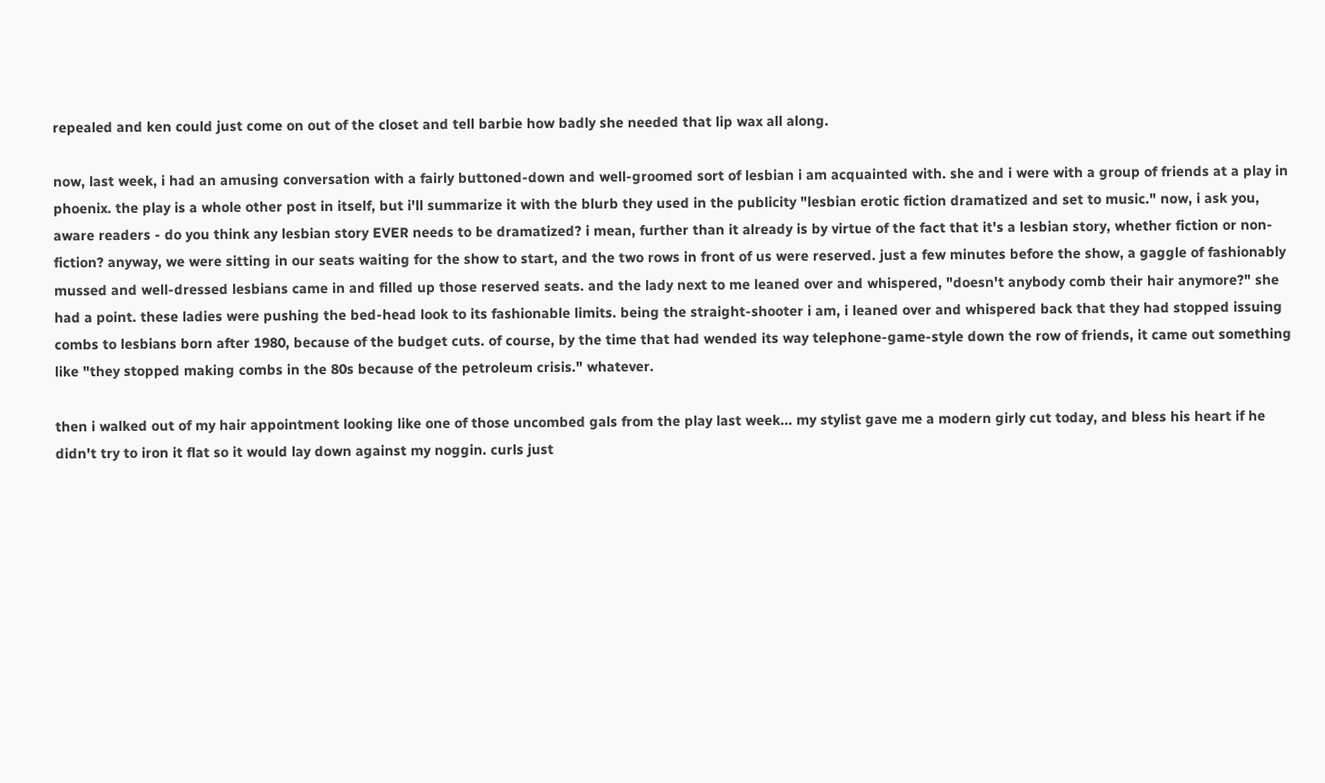repealed and ken could just come on out of the closet and tell barbie how badly she needed that lip wax all along.

now, last week, i had an amusing conversation with a fairly buttoned-down and well-groomed sort of lesbian i am acquainted with. she and i were with a group of friends at a play in phoenix. the play is a whole other post in itself, but i'll summarize it with the blurb they used in the publicity "lesbian erotic fiction dramatized and set to music." now, i ask you, aware readers - do you think any lesbian story EVER needs to be dramatized? i mean, further than it already is by virtue of the fact that it's a lesbian story, whether fiction or non-fiction? anyway, we were sitting in our seats waiting for the show to start, and the two rows in front of us were reserved. just a few minutes before the show, a gaggle of fashionably mussed and well-dressed lesbians came in and filled up those reserved seats. and the lady next to me leaned over and whispered, "doesn't anybody comb their hair anymore?" she had a point. these ladies were pushing the bed-head look to its fashionable limits. being the straight-shooter i am, i leaned over and whispered back that they had stopped issuing combs to lesbians born after 1980, because of the budget cuts. of course, by the time that had wended its way telephone-game-style down the row of friends, it came out something like "they stopped making combs in the 80s because of the petroleum crisis." whatever.

then i walked out of my hair appointment looking like one of those uncombed gals from the play last week... my stylist gave me a modern girly cut today, and bless his heart if he didn't try to iron it flat so it would lay down against my noggin. curls just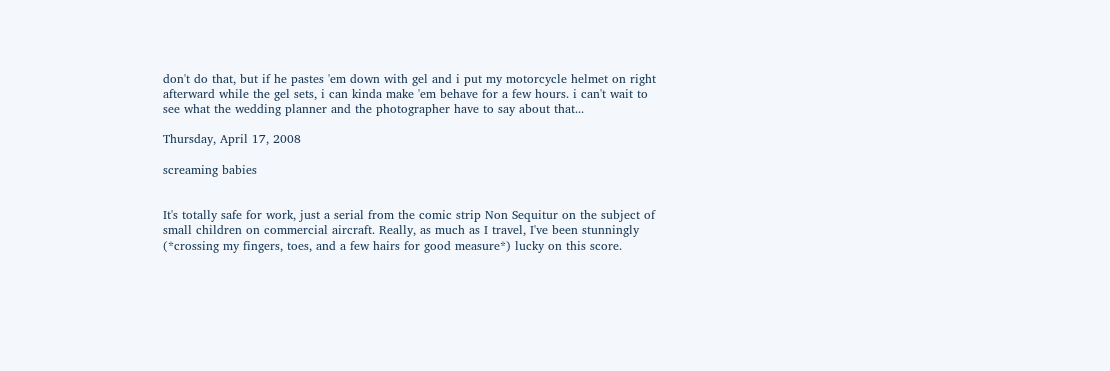don't do that, but if he pastes 'em down with gel and i put my motorcycle helmet on right afterward while the gel sets, i can kinda make 'em behave for a few hours. i can't wait to see what the wedding planner and the photographer have to say about that...

Thursday, April 17, 2008

screaming babies


It's totally safe for work, just a serial from the comic strip Non Sequitur on the subject of small children on commercial aircraft. Really, as much as I travel, I've been stunningly (*crossing my fingers, toes, and a few hairs for good measure*) lucky on this score.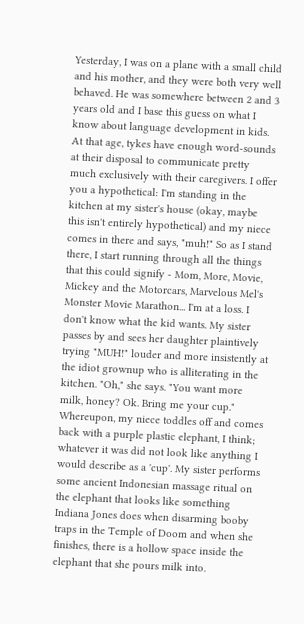Yesterday, I was on a plane with a small child and his mother, and they were both very well behaved. He was somewhere between 2 and 3 years old and I base this guess on what I know about language development in kids. At that age, tykes have enough word-sounds at their disposal to communicate pretty much exclusively with their caregivers. I offer you a hypothetical: I'm standing in the kitchen at my sister's house (okay, maybe this isn't entirely hypothetical) and my niece comes in there and says, "muh!" So as I stand there, I start running through all the things that this could signify - Mom, More, Movie, Mickey and the Motorcars, Marvelous Mel's Monster Movie Marathon... I'm at a loss. I don't know what the kid wants. My sister passes by and sees her daughter plaintively trying "MUH!" louder and more insistently at the idiot grownup who is alliterating in the kitchen. "Oh," she says. "You want more milk, honey? Ok. Bring me your cup." Whereupon, my niece toddles off and comes back with a purple plastic elephant, I think; whatever it was did not look like anything I would describe as a 'cup'. My sister performs some ancient Indonesian massage ritual on the elephant that looks like something Indiana Jones does when disarming booby traps in the Temple of Doom and when she finishes, there is a hollow space inside the elephant that she pours milk into.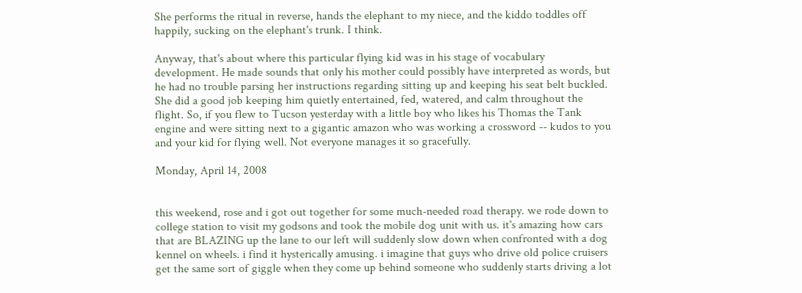She performs the ritual in reverse, hands the elephant to my niece, and the kiddo toddles off happily, sucking on the elephant's trunk. I think.

Anyway, that's about where this particular flying kid was in his stage of vocabulary development. He made sounds that only his mother could possibly have interpreted as words, but he had no trouble parsing her instructions regarding sitting up and keeping his seat belt buckled. She did a good job keeping him quietly entertained, fed, watered, and calm throughout the flight. So, if you flew to Tucson yesterday with a little boy who likes his Thomas the Tank engine and were sitting next to a gigantic amazon who was working a crossword -- kudos to you and your kid for flying well. Not everyone manages it so gracefully.

Monday, April 14, 2008


this weekend, rose and i got out together for some much-needed road therapy. we rode down to college station to visit my godsons and took the mobile dog unit with us. it's amazing how cars that are BLAZING up the lane to our left will suddenly slow down when confronted with a dog kennel on wheels. i find it hysterically amusing. i imagine that guys who drive old police cruisers get the same sort of giggle when they come up behind someone who suddenly starts driving a lot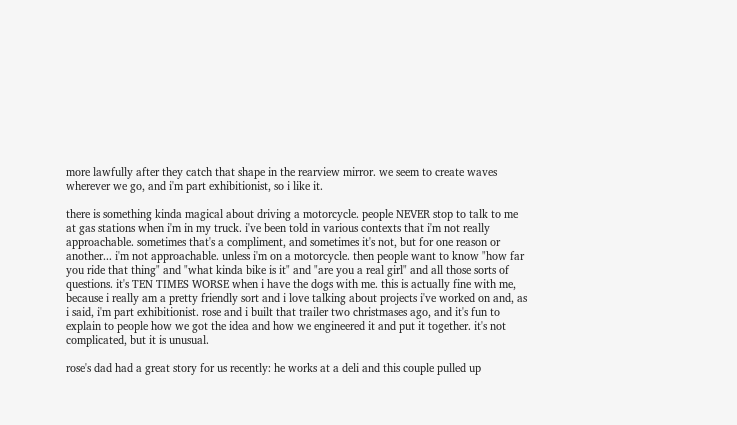more lawfully after they catch that shape in the rearview mirror. we seem to create waves wherever we go, and i'm part exhibitionist, so i like it.

there is something kinda magical about driving a motorcycle. people NEVER stop to talk to me at gas stations when i'm in my truck. i've been told in various contexts that i'm not really approachable. sometimes that's a compliment, and sometimes it's not, but for one reason or another... i'm not approachable. unless i'm on a motorcycle. then people want to know "how far you ride that thing" and "what kinda bike is it" and "are you a real girl" and all those sorts of questions. it's TEN TIMES WORSE when i have the dogs with me. this is actually fine with me, because i really am a pretty friendly sort and i love talking about projects i've worked on and, as i said, i'm part exhibitionist. rose and i built that trailer two christmases ago, and it's fun to explain to people how we got the idea and how we engineered it and put it together. it's not complicated, but it is unusual.

rose's dad had a great story for us recently: he works at a deli and this couple pulled up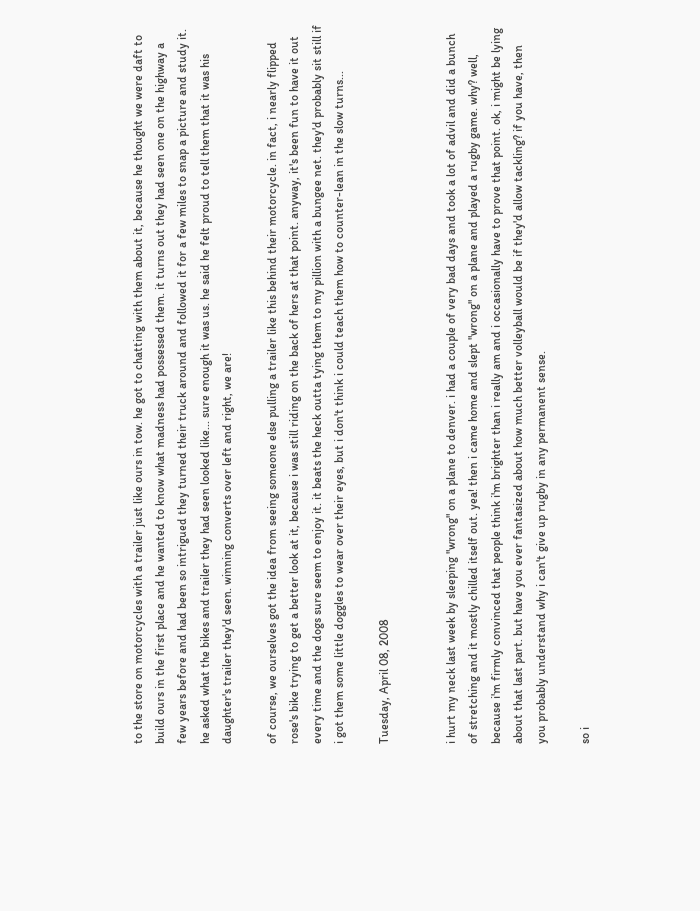to the store on motorcycles with a trailer just like ours in tow. he got to chatting with them about it, because he thought we were daft to build ours in the first place and he wanted to know what madness had possessed them. it turns out they had seen one on the highway a few years before and had been so intrigued they turned their truck around and followed it for a few miles to snap a picture and study it. he asked what the bikes and trailer they had seen looked like... sure enough it was us. he said he felt proud to tell them that it was his daughter's trailer they'd seen. winning converts over left and right, we are!

of course, we ourselves got the idea from seeing someone else pulling a trailer like this behind their motorcycle. in fact, i nearly flipped rose's bike trying to get a better look at it, because i was still riding on the back of hers at that point. anyway, it's been fun to have it out every time and the dogs sure seem to enjoy it. it beats the heck outta tying them to my pillion with a bungee net. they'd probably sit still if i got them some little doggles to wear over their eyes, but i don't think i could teach them how to counter-lean in the slow turns...

Tuesday, April 08, 2008


i hurt my neck last week by sleeping "wrong" on a plane to denver. i had a couple of very bad days and took a lot of advil and did a bunch of stretching and it mostly chilled itself out. yea! then i came home and slept "wrong" on a plane and played a rugby game. why? well, because i'm firmly convinced that people think i'm brighter than i really am and i occasionally have to prove that point. ok, i might be lying about that last part. but have you ever fantasized about how much better volleyball would be if they'd allow tackling? if you have, then you probably understand why i can't give up rugby in any permanent sense.

so i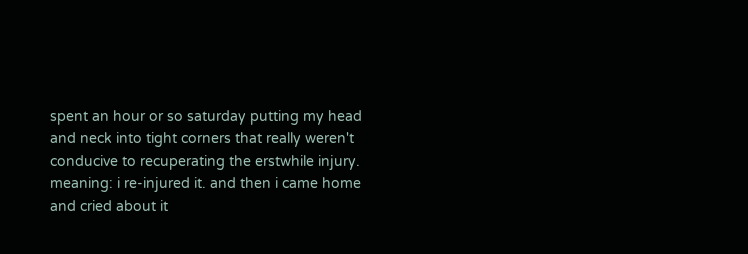spent an hour or so saturday putting my head and neck into tight corners that really weren't conducive to recuperating the erstwhile injury. meaning: i re-injured it. and then i came home and cried about it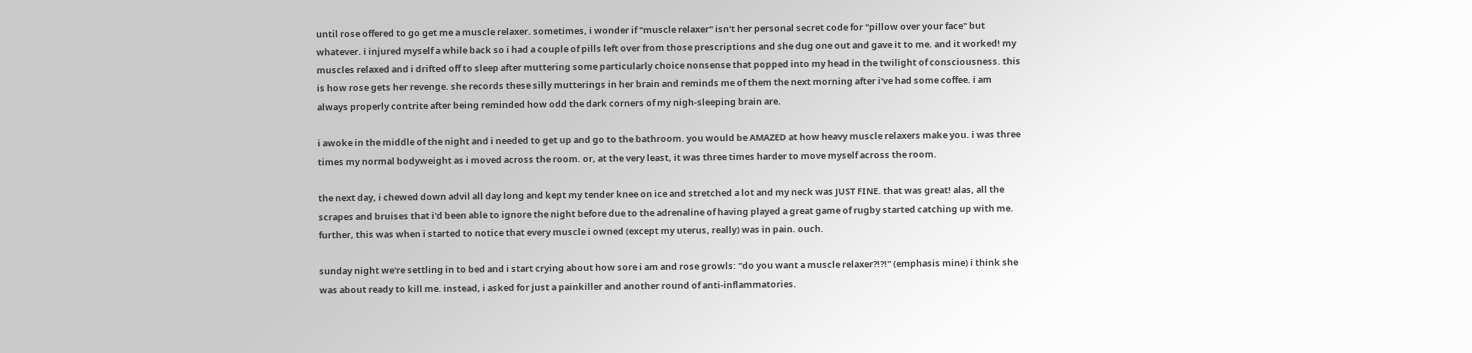until rose offered to go get me a muscle relaxer. sometimes, i wonder if "muscle relaxer" isn't her personal secret code for "pillow over your face" but whatever. i injured myself a while back so i had a couple of pills left over from those prescriptions and she dug one out and gave it to me. and it worked! my muscles relaxed and i drifted off to sleep after muttering some particularly choice nonsense that popped into my head in the twilight of consciousness. this is how rose gets her revenge. she records these silly mutterings in her brain and reminds me of them the next morning after i've had some coffee. i am always properly contrite after being reminded how odd the dark corners of my nigh-sleeping brain are.

i awoke in the middle of the night and i needed to get up and go to the bathroom. you would be AMAZED at how heavy muscle relaxers make you. i was three times my normal bodyweight as i moved across the room. or, at the very least, it was three times harder to move myself across the room.

the next day, i chewed down advil all day long and kept my tender knee on ice and stretched a lot and my neck was JUST FINE. that was great! alas, all the scrapes and bruises that i'd been able to ignore the night before due to the adrenaline of having played a great game of rugby started catching up with me. further, this was when i started to notice that every muscle i owned (except my uterus, really) was in pain. ouch.

sunday night we're settling in to bed and i start crying about how sore i am and rose growls: "do you want a muscle relaxer?!?!" (emphasis mine) i think she was about ready to kill me. instead, i asked for just a painkiller and another round of anti-inflammatories.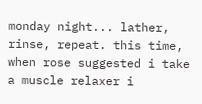monday night... lather, rinse, repeat. this time, when rose suggested i take a muscle relaxer i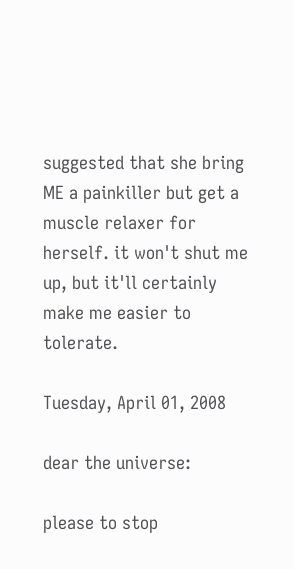suggested that she bring ME a painkiller but get a muscle relaxer for herself. it won't shut me up, but it'll certainly make me easier to tolerate.

Tuesday, April 01, 2008

dear the universe:

please to stop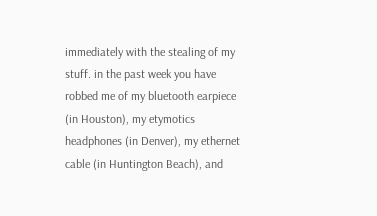immediately with the stealing of my stuff. in the past week you have robbed me of my bluetooth earpiece (in Houston), my etymotics headphones (in Denver), my ethernet cable (in Huntington Beach), and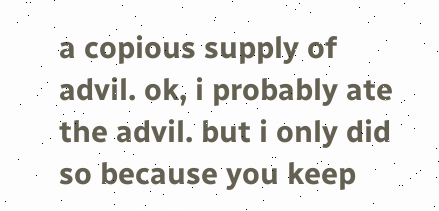a copious supply of advil. ok, i probably ate the advil. but i only did so because you keep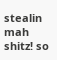stealin mah shitz! so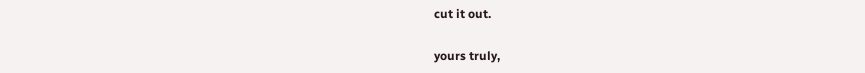cut it out.

yours truly,